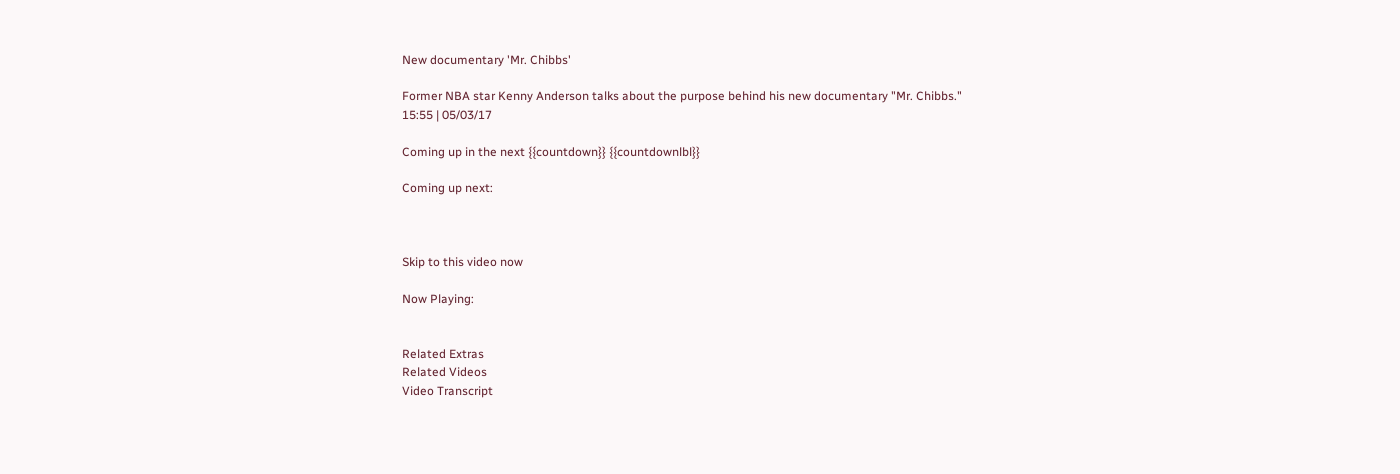New documentary 'Mr. Chibbs'

Former NBA star Kenny Anderson talks about the purpose behind his new documentary "Mr. Chibbs."
15:55 | 05/03/17

Coming up in the next {{countdown}} {{countdownlbl}}

Coming up next:



Skip to this video now

Now Playing:


Related Extras
Related Videos
Video Transcript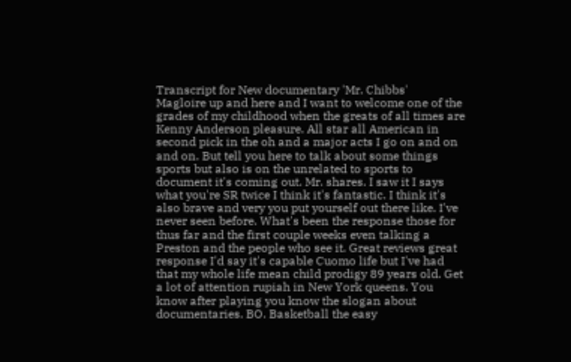Transcript for New documentary 'Mr. Chibbs'
Magloire up and here and I want to welcome one of the grades of my childhood when the greats of all times are Kenny Anderson pleasure. All star all American in second pick in the oh and a major acts I go on and on and on. But tell you here to talk about some things sports but also is on the unrelated to sports to document it's coming out. Mr. shares. I saw it I says what you're SR twice I think it's fantastic. I think it's also brave and very you put yourself out there like. I've never seen before. What's been the response those for thus far and the first couple weeks even talking a Preston and the people who see it. Great reviews great response I'd say it's capable Cuomo life but I've had that my whole life mean child prodigy 89 years old. Get a lot of attention rupiah in New York queens. You know after playing you know the slogan about documentaries. BO. Basketball the easy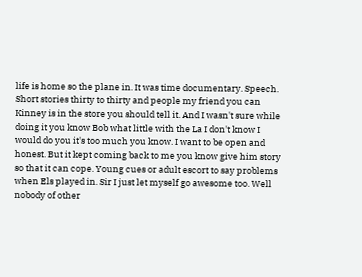life is home so the plane in. It was time documentary. Speech. Short stories thirty to thirty and people my friend you can Kinney is in the store you should tell it. And I wasn't sure while doing it you know Bob what little with the La I don't know I would do you it's too much you know. I want to be open and honest. But it kept coming back to me you know give him story so that it can cope. Young cues or adult escort to say problems when Els played in. Sir I just let myself go awesome too. Well nobody of other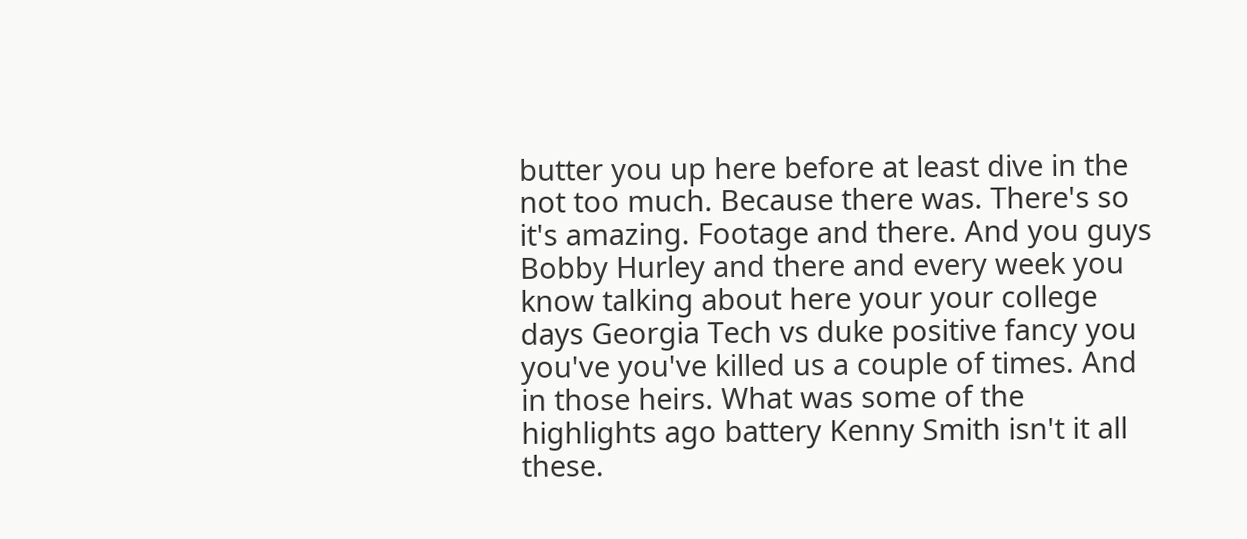butter you up here before at least dive in the not too much. Because there was. There's so it's amazing. Footage and there. And you guys Bobby Hurley and there and every week you know talking about here your your college days Georgia Tech vs duke positive fancy you you've you've killed us a couple of times. And in those heirs. What was some of the highlights ago battery Kenny Smith isn't it all these.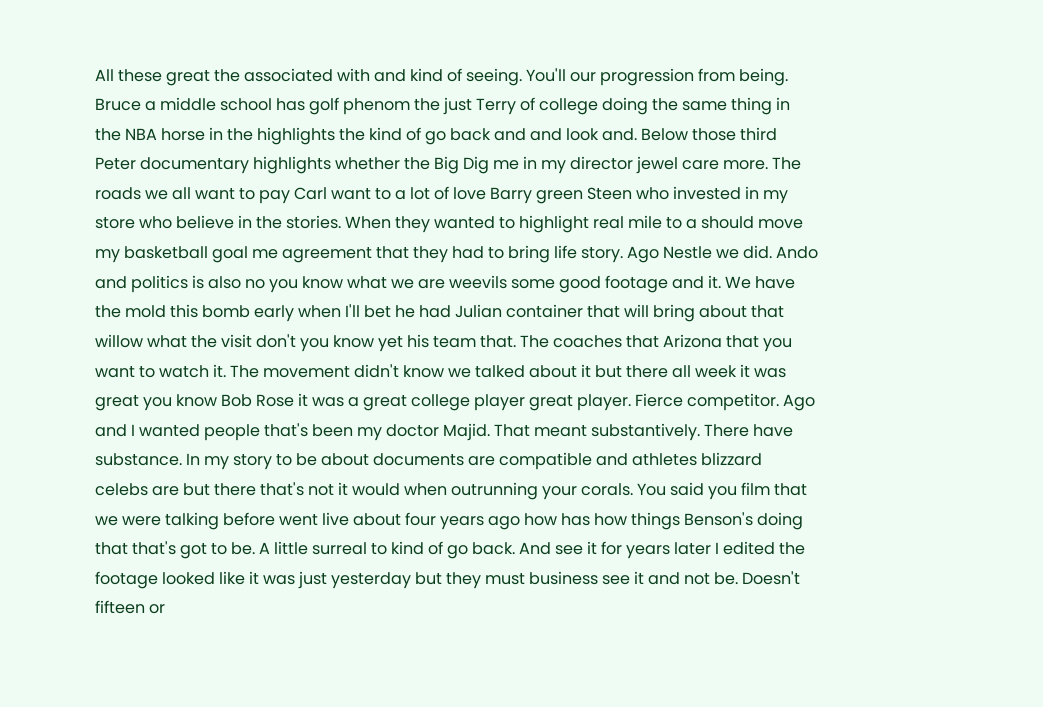All these great the associated with and kind of seeing. You'll our progression from being. Bruce a middle school has golf phenom the just Terry of college doing the same thing in the NBA horse in the highlights the kind of go back and and look and. Below those third Peter documentary highlights whether the Big Dig me in my director jewel care more. The roads we all want to pay Carl want to a lot of love Barry green Steen who invested in my store who believe in the stories. When they wanted to highlight real mile to a should move my basketball goal me agreement that they had to bring life story. Ago Nestle we did. Ando and politics is also no you know what we are weevils some good footage and it. We have the mold this bomb early when I'll bet he had Julian container that will bring about that willow what the visit don't you know yet his team that. The coaches that Arizona that you want to watch it. The movement didn't know we talked about it but there all week it was great you know Bob Rose it was a great college player great player. Fierce competitor. Ago and I wanted people that's been my doctor Majid. That meant substantively. There have substance. In my story to be about documents are compatible and athletes blizzard celebs are but there that's not it would when outrunning your corals. You said you film that we were talking before went live about four years ago how has how things Benson's doing that that's got to be. A little surreal to kind of go back. And see it for years later I edited the footage looked like it was just yesterday but they must business see it and not be. Doesn't fifteen or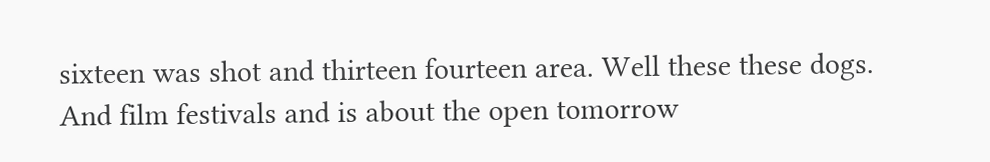sixteen was shot and thirteen fourteen area. Well these these dogs. And film festivals and is about the open tomorrow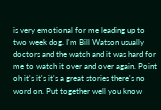is very emotional for me leading up to two week dog. I'm Bill Watson usually doctors and the watch and it was hard for me to watch it over and over again. Point oh it's it's it's a great stories there's no word on. Put together well you know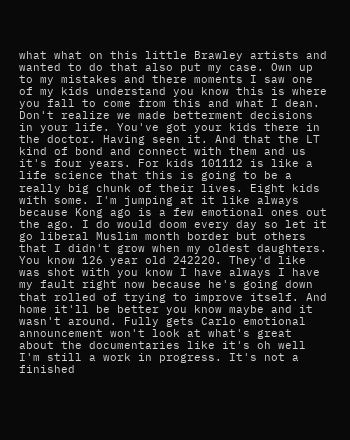what what on this little Brawley artists and wanted to do that also put my case. Own up to my mistakes and there moments I saw one of my kids understand you know this is where you fall to come from this and what I dean. Don't realize we made betterment decisions in your life. You've got your kids there in the doctor. Having seen it. And that the LT kind of bond and connect with them and us it's four years. For kids 101112 is like a life science that this is going to be a really big chunk of their lives. Eight kids with some. I'm jumping at it like always because Kong ago is a few emotional ones out the ago. I do would doom every day so let it go liberal Muslim month border but others that I didn't grow when my oldest daughters. You know 126 year old 242220. They'd like was shot with you know I have always I have my fault right now because he's going down that rolled of trying to improve itself. And home it'll be better you know maybe and it wasn't around. Fully gets Carlo emotional announcement won't look at what's great about the documentaries like it's oh well I'm still a work in progress. It's not a finished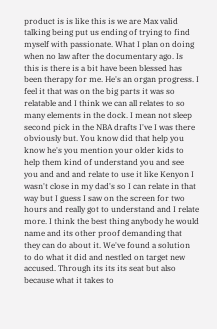product is is like this is we are Max valid talking being put us ending of trying to find myself with passionate. What I plan on doing when no law after the documentary ago. Is this is there is a bit have been blessed has been therapy for me. He's an organ progress. I feel it that was on the big parts it was so relatable and I think we can all relates to so many elements in the dock. I mean not sleep second pick in the NBA drafts I've I was there obviously but. You know did that help you know he's you mention your older kids to help them kind of understand you and see you and and and relate to use it like Kenyon I wasn't close in my dad's so I can relate in that way but I guess I saw on the screen for two hours and really got to understand and I relate more. I think the best thing anybody he would name and its other proof demanding that they can do about it. We've found a solution to do what it did and nestled on target new accused. Through its its its seat but also because what it takes to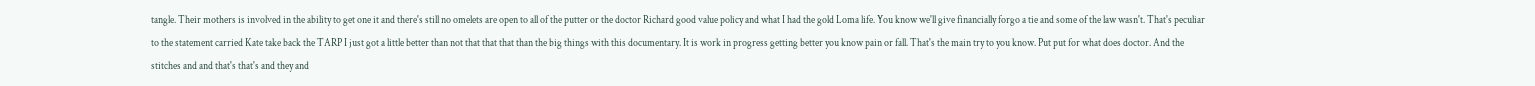tangle. Their mothers is involved in the ability to get one it and there's still no omelets are open to all of the putter or the doctor Richard good value policy and what I had the gold Loma life. You know we'll give financially forgo a tie and some of the law wasn't. That's peculiar to the statement carried Kate take back the TARP I just got a little better than not that that that than the big things with this documentary. It is work in progress getting better you know pain or fall. That's the main try to you know. Put put for what does doctor. And the stitches and and that's that's and they and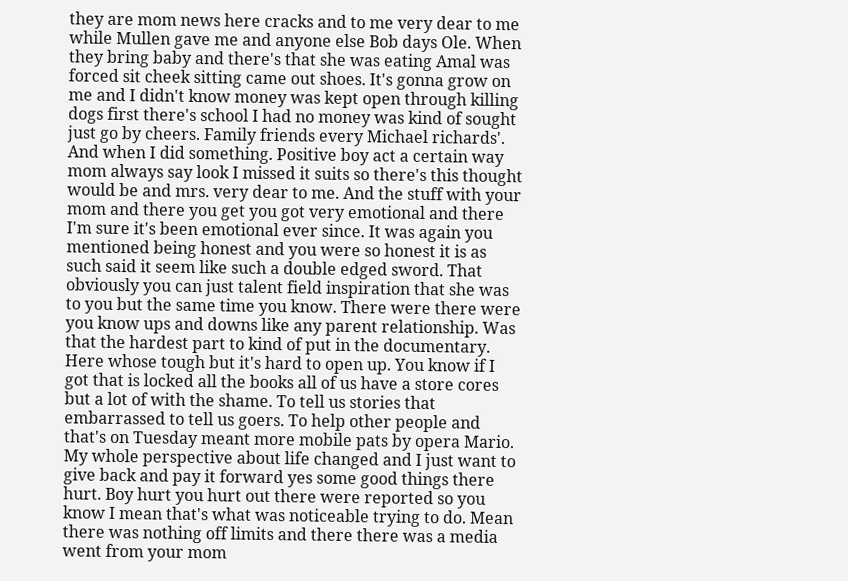they are mom news here cracks and to me very dear to me while Mullen gave me and anyone else Bob days Ole. When they bring baby and there's that she was eating Amal was forced sit cheek sitting came out shoes. It's gonna grow on me and I didn't know money was kept open through killing dogs first there's school I had no money was kind of sought just go by cheers. Family friends every Michael richards'. And when I did something. Positive boy act a certain way mom always say look I missed it suits so there's this thought would be and mrs. very dear to me. And the stuff with your mom and there you get you got very emotional and there I'm sure it's been emotional ever since. It was again you mentioned being honest and you were so honest it is as such said it seem like such a double edged sword. That obviously you can just talent field inspiration that she was to you but the same time you know. There were there were you know ups and downs like any parent relationship. Was that the hardest part to kind of put in the documentary. Here whose tough but it's hard to open up. You know if I got that is locked all the books all of us have a store cores but a lot of with the shame. To tell us stories that embarrassed to tell us goers. To help other people and that's on Tuesday meant more mobile pats by opera Mario. My whole perspective about life changed and I just want to give back and pay it forward yes some good things there hurt. Boy hurt you hurt out there were reported so you know I mean that's what was noticeable trying to do. Mean there was nothing off limits and there there was a media went from your mom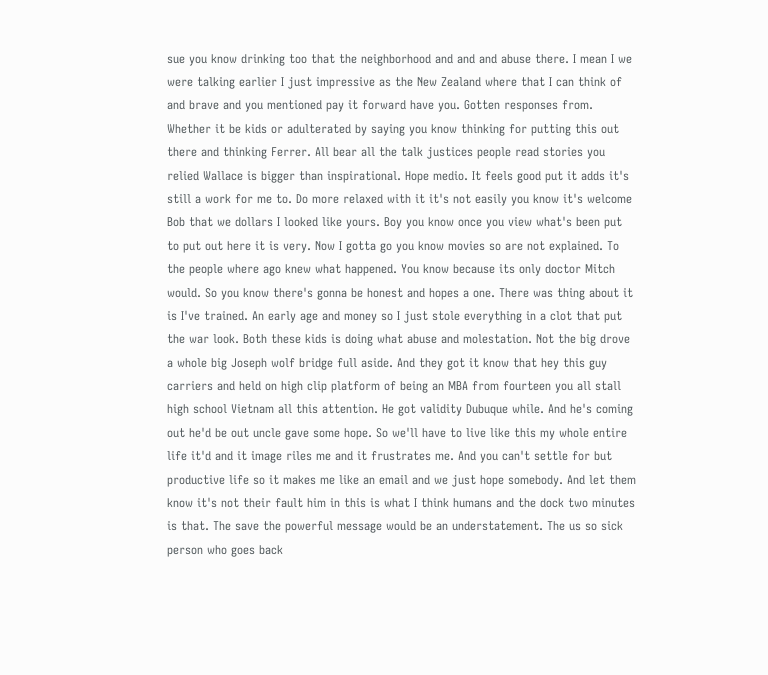sue you know drinking too that the neighborhood and and and abuse there. I mean I we were talking earlier I just impressive as the New Zealand where that I can think of and brave and you mentioned pay it forward have you. Gotten responses from. Whether it be kids or adulterated by saying you know thinking for putting this out there and thinking Ferrer. All bear all the talk justices people read stories you relied Wallace is bigger than inspirational. Hope medio. It feels good put it adds it's still a work for me to. Do more relaxed with it it's not easily you know it's welcome Bob that we dollars I looked like yours. Boy you know once you view what's been put to put out here it is very. Now I gotta go you know movies so are not explained. To the people where ago knew what happened. You know because its only doctor Mitch would. So you know there's gonna be honest and hopes a one. There was thing about it is I've trained. An early age and money so I just stole everything in a clot that put the war look. Both these kids is doing what abuse and molestation. Not the big drove a whole big Joseph wolf bridge full aside. And they got it know that hey this guy carriers and held on high clip platform of being an MBA from fourteen you all stall high school Vietnam all this attention. He got validity Dubuque while. And he's coming out he'd be out uncle gave some hope. So we'll have to live like this my whole entire life it'd and it image riles me and it frustrates me. And you can't settle for but productive life so it makes me like an email and we just hope somebody. And let them know it's not their fault him in this is what I think humans and the dock two minutes is that. The save the powerful message would be an understatement. The us so sick person who goes back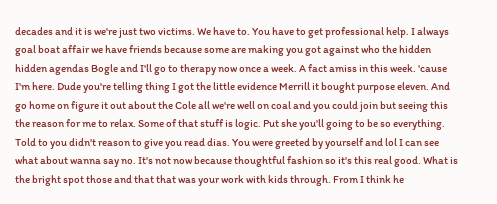decades and it is we're just two victims. We have to. You have to get professional help. I always goal boat affair we have friends because some are making you got against who the hidden hidden agendas Bogle and I'll go to therapy now once a week. A fact amiss in this week. 'cause I'm here. Dude you're telling thing I got the little evidence Merrill it bought purpose eleven. And go home on figure it out about the Cole all we're well on coal and you could join but seeing this the reason for me to relax. Some of that stuff is logic. Put she you'll going to be so everything. Told to you didn't reason to give you read dias. You were greeted by yourself and lol I can see what about wanna say no. It's not now because thoughtful fashion so it's this real good. What is the bright spot those and that that was your work with kids through. From I think he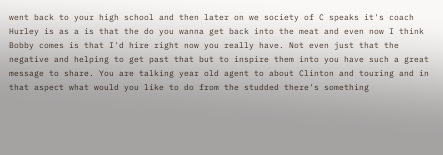went back to your high school and then later on we society of C speaks it's coach Hurley is as a is that the do you wanna get back into the meat and even now I think Bobby comes is that I'd hire right now you really have. Not even just that the negative and helping to get past that but to inspire them into you have such a great message to share. You are talking year old agent to about Clinton and touring and in that aspect what would you like to do from the studded there's something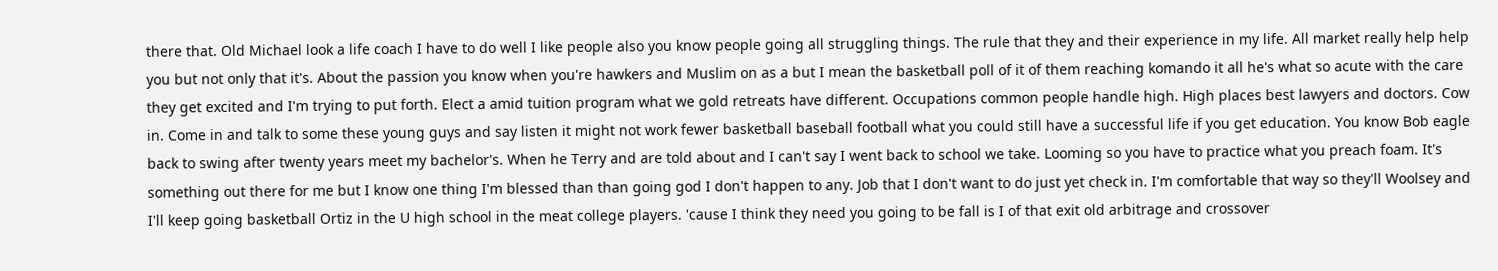there that. Old Michael look a life coach I have to do well I like people also you know people going all struggling things. The rule that they and their experience in my life. All market really help help you but not only that it's. About the passion you know when you're hawkers and Muslim on as a but I mean the basketball poll of it of them reaching komando it all he's what so acute with the care they get excited and I'm trying to put forth. Elect a amid tuition program what we gold retreats have different. Occupations common people handle high. High places best lawyers and doctors. Cow in. Come in and talk to some these young guys and say listen it might not work fewer basketball baseball football what you could still have a successful life if you get education. You know Bob eagle back to swing after twenty years meet my bachelor's. When he Terry and are told about and I can't say I went back to school we take. Looming so you have to practice what you preach foam. It's something out there for me but I know one thing I'm blessed than than going god I don't happen to any. Job that I don't want to do just yet check in. I'm comfortable that way so they'll Woolsey and I'll keep going basketball Ortiz in the U high school in the meat college players. 'cause I think they need you going to be fall is I of that exit old arbitrage and crossover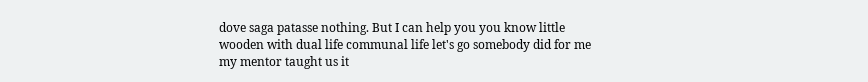dove saga patasse nothing. But I can help you you know little wooden with dual life communal life let's go somebody did for me my mentor taught us it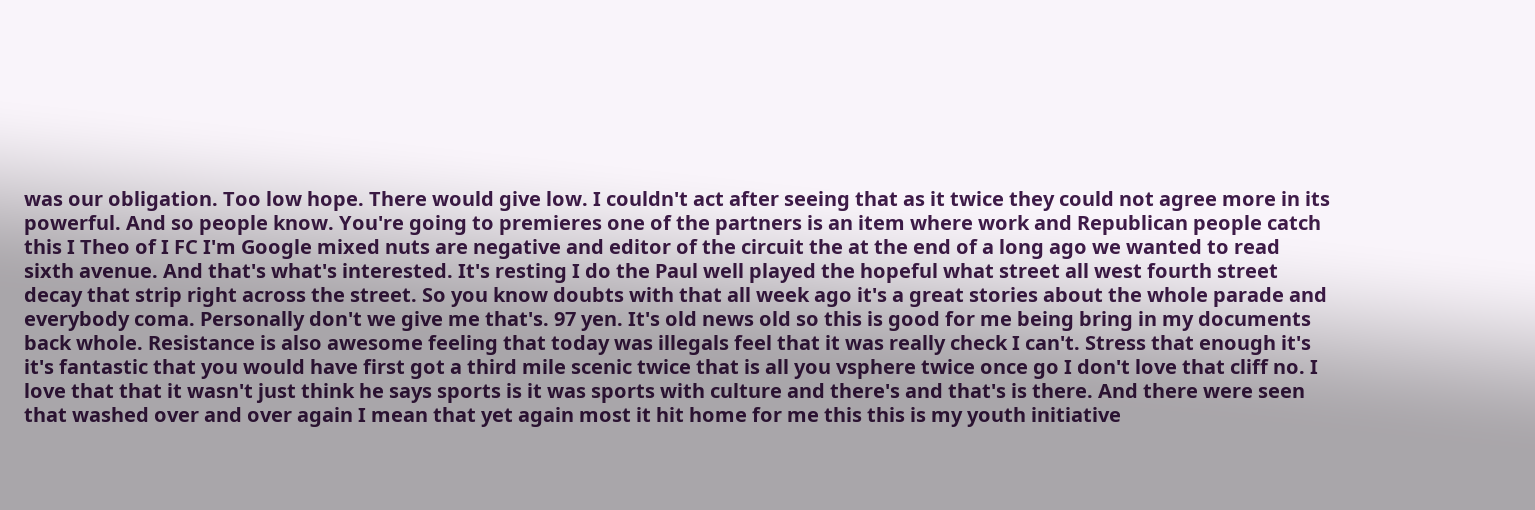was our obligation. Too low hope. There would give low. I couldn't act after seeing that as it twice they could not agree more in its powerful. And so people know. You're going to premieres one of the partners is an item where work and Republican people catch this I Theo of I FC I'm Google mixed nuts are negative and editor of the circuit the at the end of a long ago we wanted to read sixth avenue. And that's what's interested. It's resting I do the Paul well played the hopeful what street all west fourth street decay that strip right across the street. So you know doubts with that all week ago it's a great stories about the whole parade and everybody coma. Personally don't we give me that's. 97 yen. It's old news old so this is good for me being bring in my documents back whole. Resistance is also awesome feeling that today was illegals feel that it was really check I can't. Stress that enough it's it's fantastic that you would have first got a third mile scenic twice that is all you vsphere twice once go I don't love that cliff no. I love that that it wasn't just think he says sports is it was sports with culture and there's and that's is there. And there were seen that washed over and over again I mean that yet again most it hit home for me this this is my youth initiative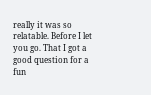really it was so relatable. Before I let you go. That I got a good question for a fun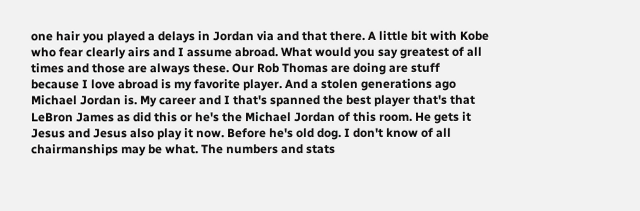one hair you played a delays in Jordan via and that there. A little bit with Kobe who fear clearly airs and I assume abroad. What would you say greatest of all times and those are always these. Our Rob Thomas are doing are stuff because I love abroad is my favorite player. And a stolen generations ago Michael Jordan is. My career and I that's spanned the best player that's that LeBron James as did this or he's the Michael Jordan of this room. He gets it Jesus and Jesus also play it now. Before he's old dog. I don't know of all chairmanships may be what. The numbers and stats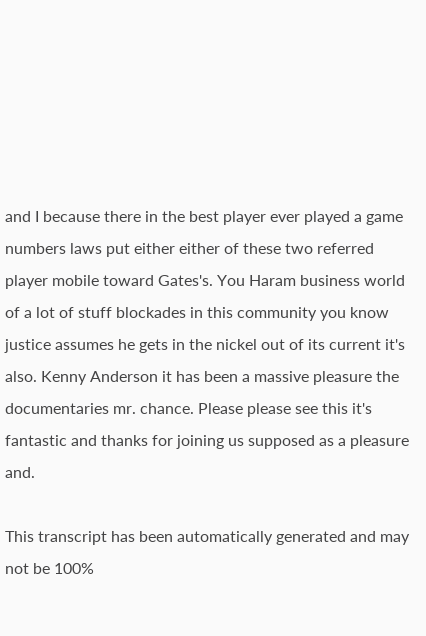and I because there in the best player ever played a game numbers laws put either either of these two referred player mobile toward Gates's. You Haram business world of a lot of stuff blockades in this community you know justice assumes he gets in the nickel out of its current it's also. Kenny Anderson it has been a massive pleasure the documentaries mr. chance. Please please see this it's fantastic and thanks for joining us supposed as a pleasure and.

This transcript has been automatically generated and may not be 100%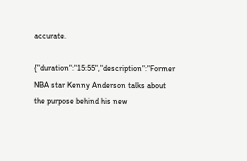accurate.

{"duration":"15:55","description":"Former NBA star Kenny Anderson talks about the purpose behind his new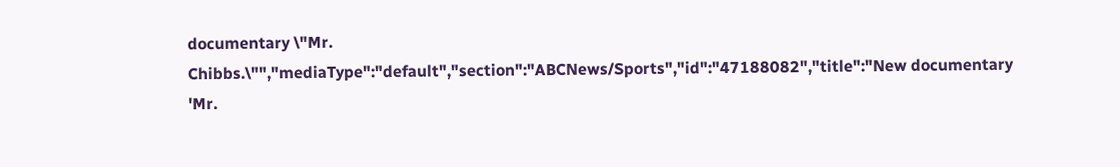documentary \"Mr. Chibbs.\"","mediaType":"default","section":"ABCNews/Sports","id":"47188082","title":"New documentary 'Mr.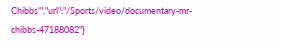Chibbs'","url":"/Sports/video/documentary-mr-chibbs-47188082"}